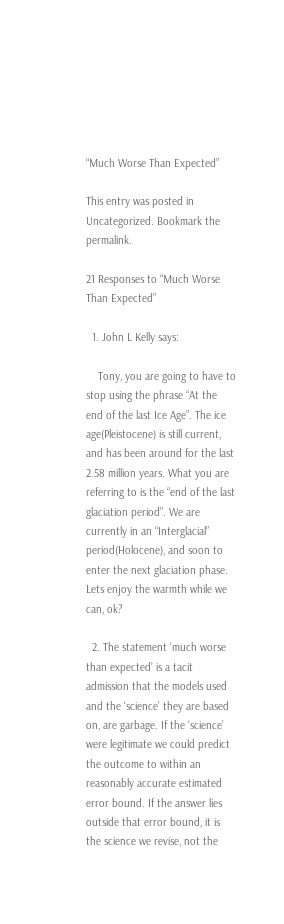“Much Worse Than Expected”

This entry was posted in Uncategorized. Bookmark the permalink.

21 Responses to “Much Worse Than Expected”

  1. John L Kelly says:

    Tony, you are going to have to stop using the phrase “At the end of the last Ice Age”. The ice age(Pleistocene) is still current, and has been around for the last 2.58 million years. What you are referring to is the “end of the last glaciation period”. We are currently in an “Interglacial” period(Holocene), and soon to enter the next glaciation phase. Lets enjoy the warmth while we can, ok?

  2. The statement ‘much worse than expected’ is a tacit admission that the models used and the ‘science’ they are based on, are garbage. If the ‘science’ were legitimate we could predict the outcome to within an reasonably accurate estimated error bound. If the answer lies outside that error bound, it is the science we revise, not the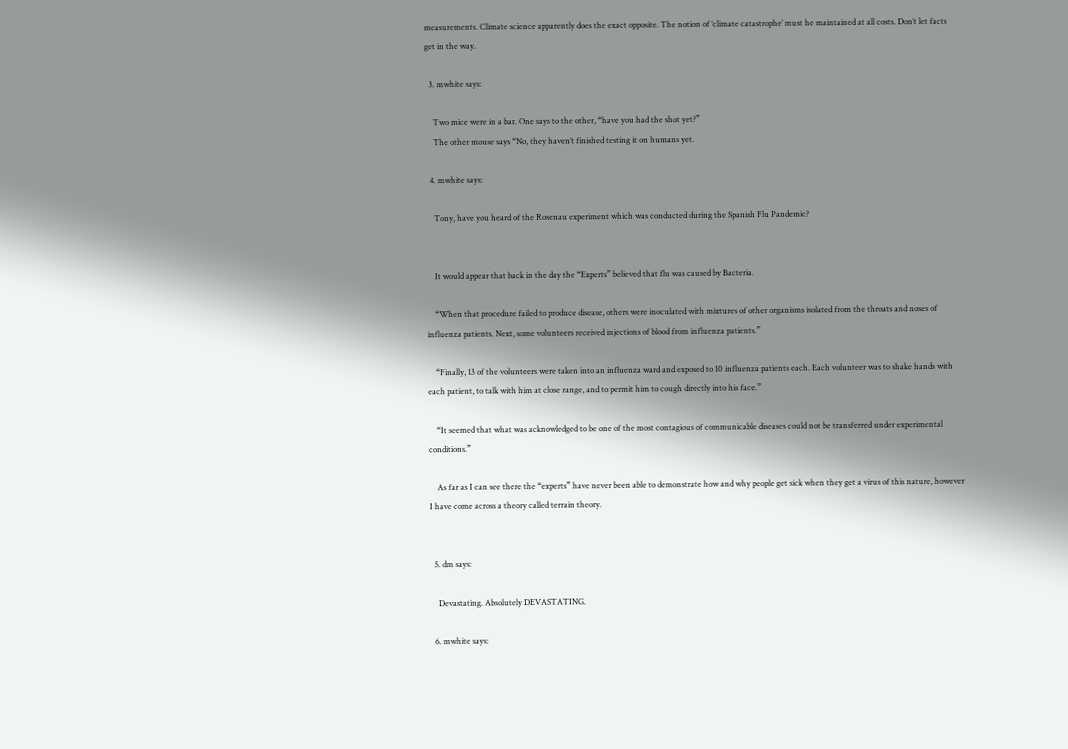measurements. Climate science apparently does the exact opposite. The notion of ‘climate catastrophe’ must he maintained at all costs. Don’t let facts get in the way.

  3. mwhite says:

    Two mice were in a bar. One says to the other, “have you had the shot yet?”
    The other mouse says “No, they haven’t finished testing it on humans yet.

  4. mwhite says:

    Tony, have you heard of the Rosenau experiment which was conducted during the Spanish Flu Pandemic?


    It would appear that back in the day the “Experts” believed that flu was caused by Bacteria.

    “When that procedure failed to produce disease, others were inoculated with mixtures of other organisms isolated from the throats and noses of influenza patients. Next, some volunteers received injections of blood from influenza patients.”

    “Finally, 13 of the volunteers were taken into an influenza ward and exposed to 10 influenza patients each. Each volunteer was to shake hands with each patient, to talk with him at close range, and to permit him to cough directly into his face.”

    “It seemed that what was acknowledged to be one of the most contagious of communicable diseases could not be transferred under experimental conditions.”

    As far as I can see there the “experts” have never been able to demonstrate how and why people get sick when they get a virus of this nature, however I have come across a theory called terrain theory.


  5. dm says:

    Devastating. Absolutely DEVASTATING.

  6. mwhite says: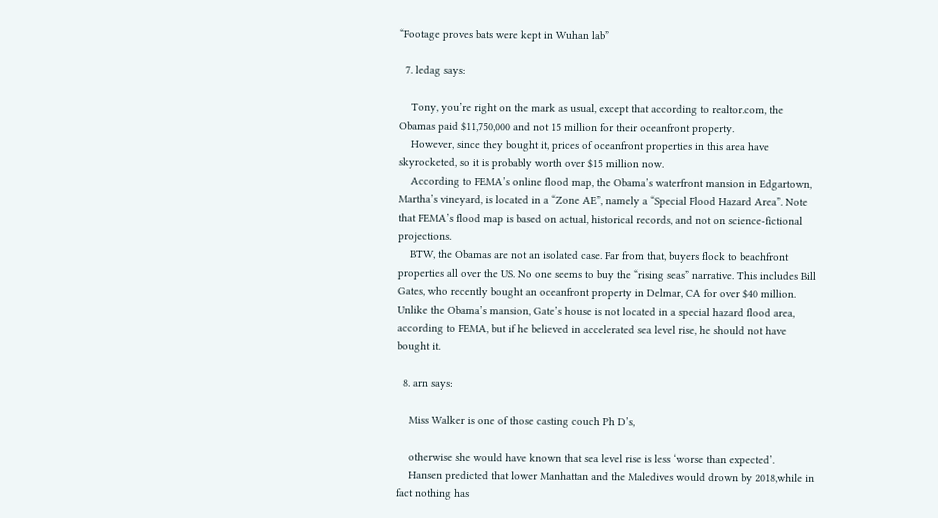“Footage proves bats were kept in Wuhan lab”

  7. ledag says:

    Tony, you’re right on the mark as usual, except that according to realtor.com, the Obamas paid $11,750,000 and not 15 million for their oceanfront property.
    However, since they bought it, prices of oceanfront properties in this area have skyrocketed, so it is probably worth over $15 million now.
    According to FEMA’s online flood map, the Obama’s waterfront mansion in Edgartown, Martha’s vineyard, is located in a “Zone AE”, namely a “Special Flood Hazard Area”. Note that FEMA’s flood map is based on actual, historical records, and not on science-fictional projections.
    BTW, the Obamas are not an isolated case. Far from that, buyers flock to beachfront properties all over the US. No one seems to buy the “rising seas” narrative. This includes Bill Gates, who recently bought an oceanfront property in Delmar, CA for over $40 million. Unlike the Obama’s mansion, Gate’s house is not located in a special hazard flood area, according to FEMA, but if he believed in accelerated sea level rise, he should not have bought it.

  8. arn says:

    Miss Walker is one of those casting couch Ph D’s,

    otherwise she would have known that sea level rise is less ‘worse than expected’.
    Hansen predicted that lower Manhattan and the Maledives would drown by 2018,while in fact nothing has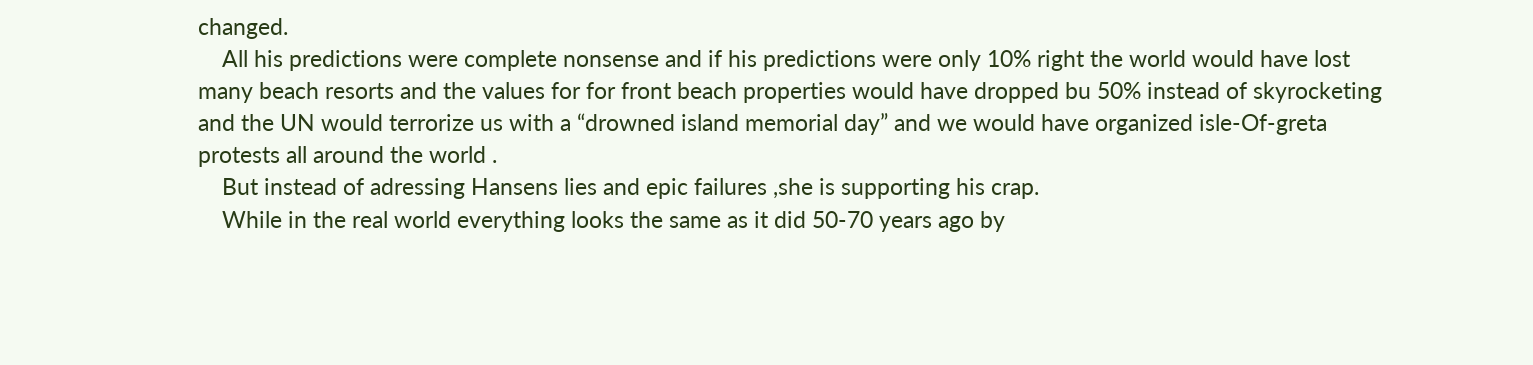changed.
    All his predictions were complete nonsense and if his predictions were only 10% right the world would have lost many beach resorts and the values for for front beach properties would have dropped bu 50% instead of skyrocketing and the UN would terrorize us with a “drowned island memorial day” and we would have organized isle-Of-greta protests all around the world .
    But instead of adressing Hansens lies and epic failures ,she is supporting his crap.
    While in the real world everything looks the same as it did 50-70 years ago by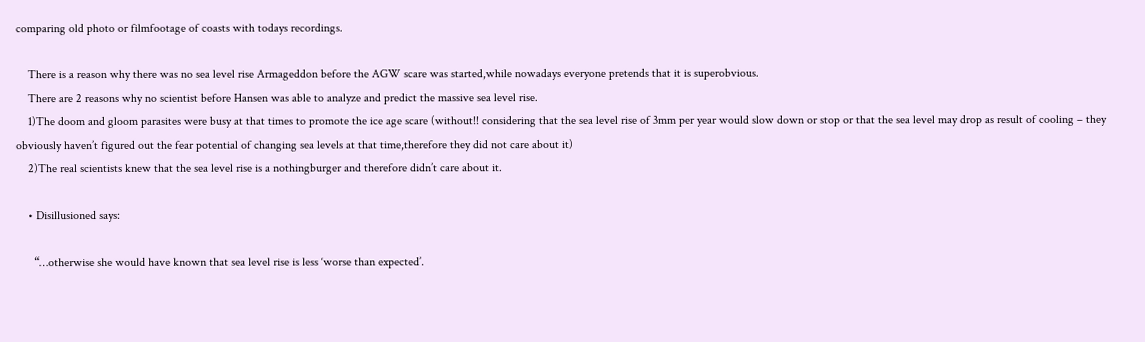comparing old photo or filmfootage of coasts with todays recordings.

    There is a reason why there was no sea level rise Armageddon before the AGW scare was started,while nowadays everyone pretends that it is superobvious.
    There are 2 reasons why no scientist before Hansen was able to analyze and predict the massive sea level rise.
    1)The doom and gloom parasites were busy at that times to promote the ice age scare (without!! considering that the sea level rise of 3mm per year would slow down or stop or that the sea level may drop as result of cooling – they obviously haven’t figured out the fear potential of changing sea levels at that time,therefore they did not care about it)
    2)The real scientists knew that the sea level rise is a nothingburger and therefore didn’t care about it.

    • Disillusioned says:

      “…otherwise she would have known that sea level rise is less ‘worse than expected’.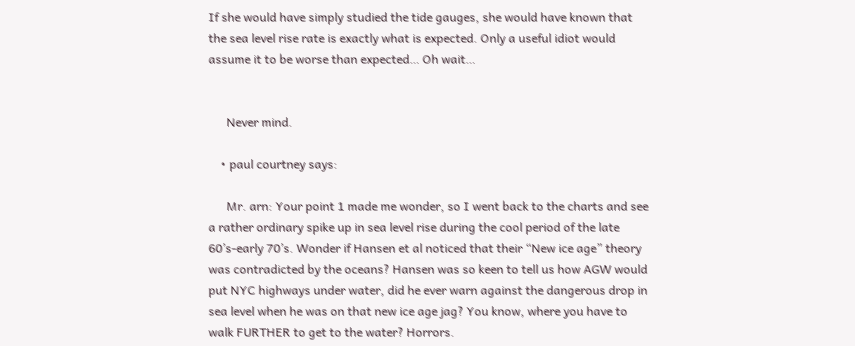If she would have simply studied the tide gauges, she would have known that the sea level rise rate is exactly what is expected. Only a useful idiot would assume it to be worse than expected… Oh wait…


      Never mind.

    • paul courtney says:

      Mr. arn: Your point 1 made me wonder, so I went back to the charts and see a rather ordinary spike up in sea level rise during the cool period of the late 60’s-early 70’s. Wonder if Hansen et al noticed that their “New ice age” theory was contradicted by the oceans? Hansen was so keen to tell us how AGW would put NYC highways under water, did he ever warn against the dangerous drop in sea level when he was on that new ice age jag? You know, where you have to walk FURTHER to get to the water? Horrors.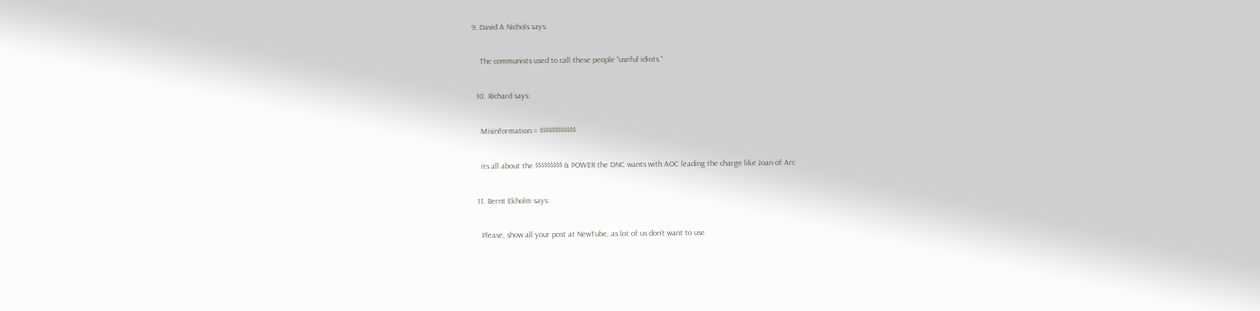9. David A Nichols says:

    The communists used to call these people “useful idiots.”

  10. Richard says:

    Misinformation = $$$$$$$$$$$$

    its all about the $$$$$$$$$ & POWER the DNC wants with AOC leading the charge like Joan of Arc

  11. Bernt Ekholm says:

    Please, show all your post at NewTube, as lot of us don’t want to use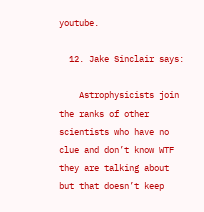youtube.

  12. Jake Sinclair says:

    Astrophysicists join the ranks of other scientists who have no clue and don’t know WTF they are talking about but that doesn’t keep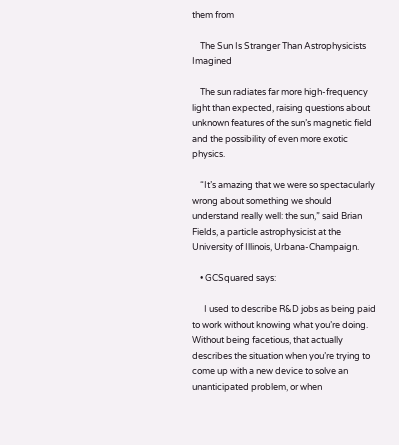them from

    The Sun Is Stranger Than Astrophysicists Imagined

    The sun radiates far more high-frequency light than expected, raising questions about unknown features of the sun’s magnetic field and the possibility of even more exotic physics.

    “It’s amazing that we were so spectacularly wrong about something we should understand really well: the sun,” said Brian Fields, a particle astrophysicist at the University of Illinois, Urbana-Champaign.

    • GCSquared says:

      I used to describe R&D jobs as being paid to work without knowing what you’re doing. Without being facetious, that actually describes the situation when you’re trying to come up with a new device to solve an unanticipated problem, or when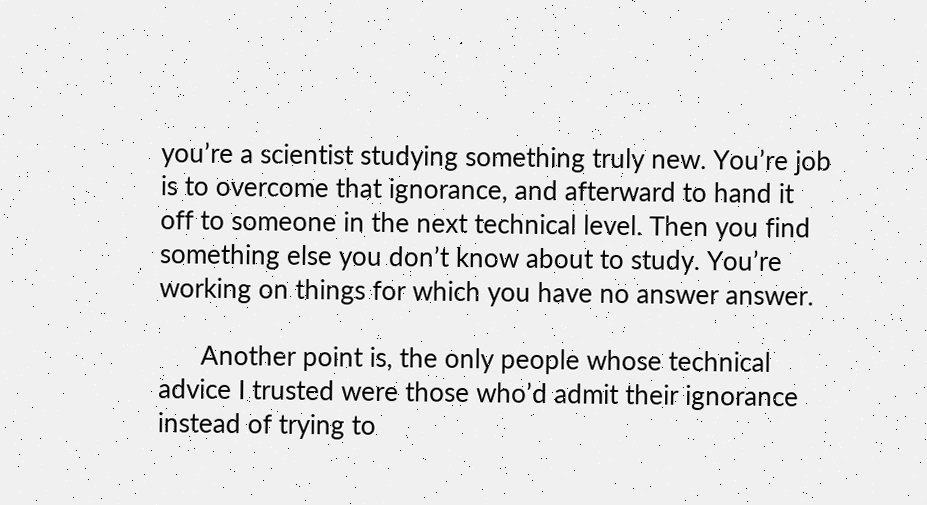you’re a scientist studying something truly new. You’re job is to overcome that ignorance, and afterward to hand it off to someone in the next technical level. Then you find something else you don’t know about to study. You’re working on things for which you have no answer answer.

      Another point is, the only people whose technical advice I trusted were those who’d admit their ignorance instead of trying to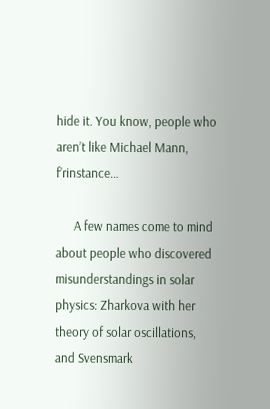hide it. You know, people who aren’t like Michael Mann, f’rinstance…

      A few names come to mind about people who discovered misunderstandings in solar physics: Zharkova with her theory of solar oscillations, and Svensmark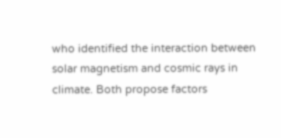who identified the interaction between solar magnetism and cosmic rays in climate. Both propose factors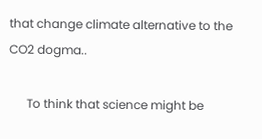that change climate alternative to the CO2 dogma..

      To think that science might be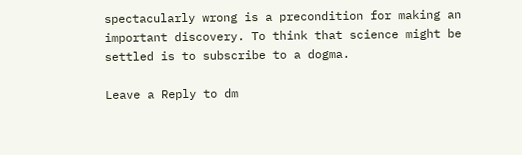spectacularly wrong is a precondition for making an important discovery. To think that science might be settled is to subscribe to a dogma.

Leave a Reply to dm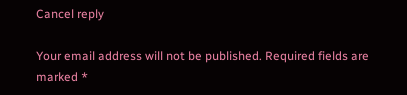Cancel reply

Your email address will not be published. Required fields are marked *